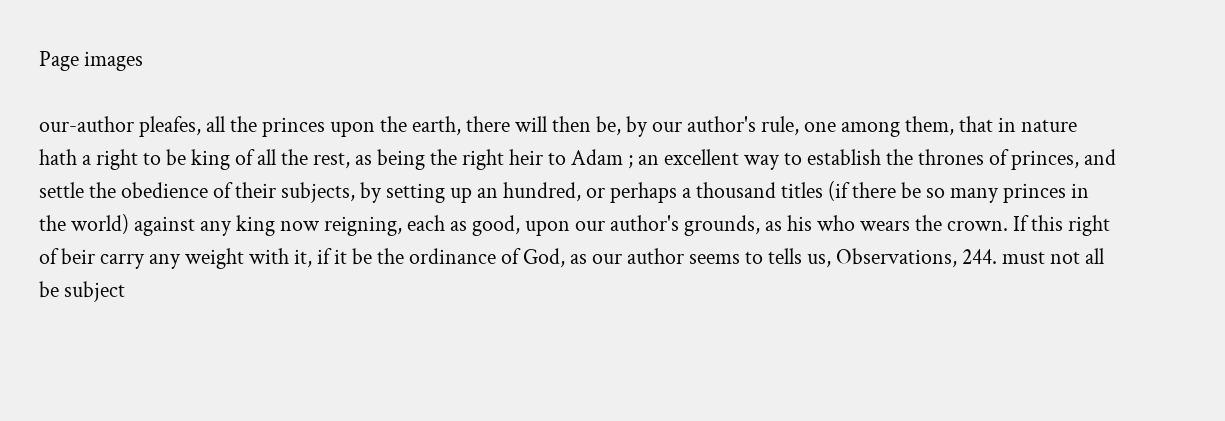Page images

our-author pleafes, all the princes upon the earth, there will then be, by our author's rule, one among them, that in nature hath a right to be king of all the rest, as being the right heir to Adam ; an excellent way to establish the thrones of princes, and settle the obedience of their subjects, by setting up an hundred, or perhaps a thousand titles (if there be so many princes in the world) against any king now reigning, each as good, upon our author's grounds, as his who wears the crown. If this right of beir carry any weight with it, if it be the ordinance of God, as our author seems to tells us, Observations, 244. must not all be subject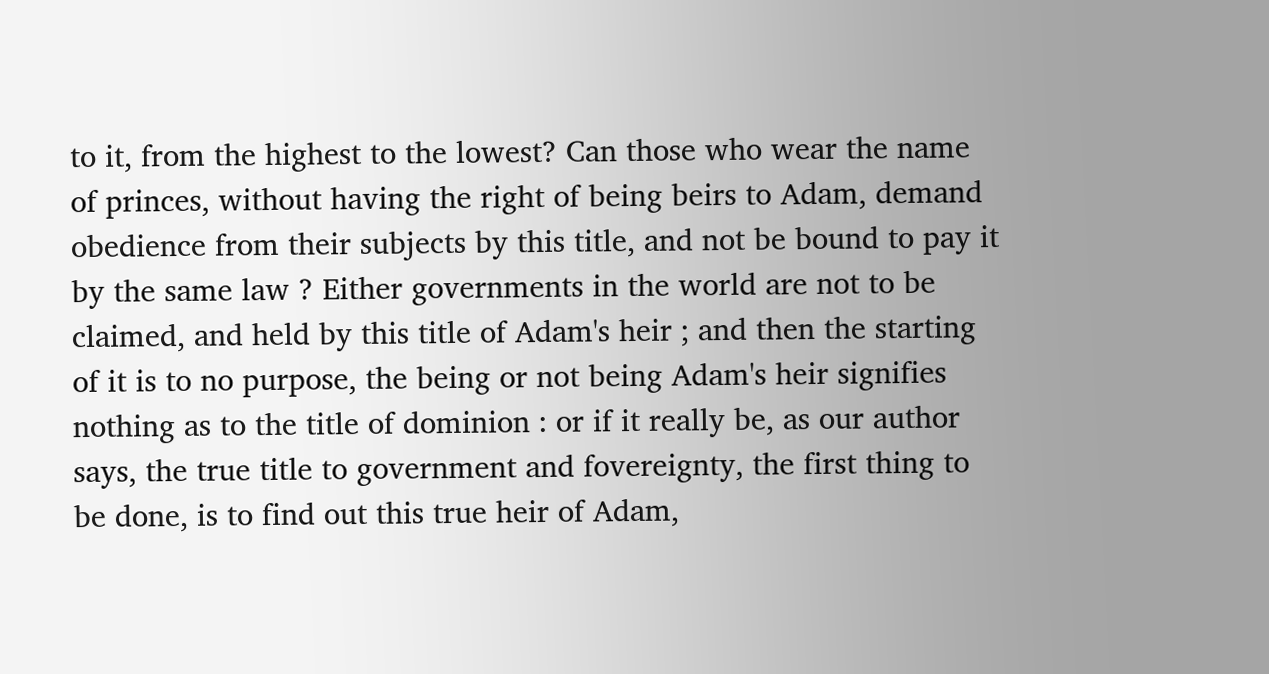to it, from the highest to the lowest? Can those who wear the name of princes, without having the right of being beirs to Adam, demand obedience from their subjects by this title, and not be bound to pay it by the same law ? Either governments in the world are not to be claimed, and held by this title of Adam's heir ; and then the starting of it is to no purpose, the being or not being Adam's heir signifies nothing as to the title of dominion : or if it really be, as our author says, the true title to government and fovereignty, the first thing to be done, is to find out this true heir of Adam,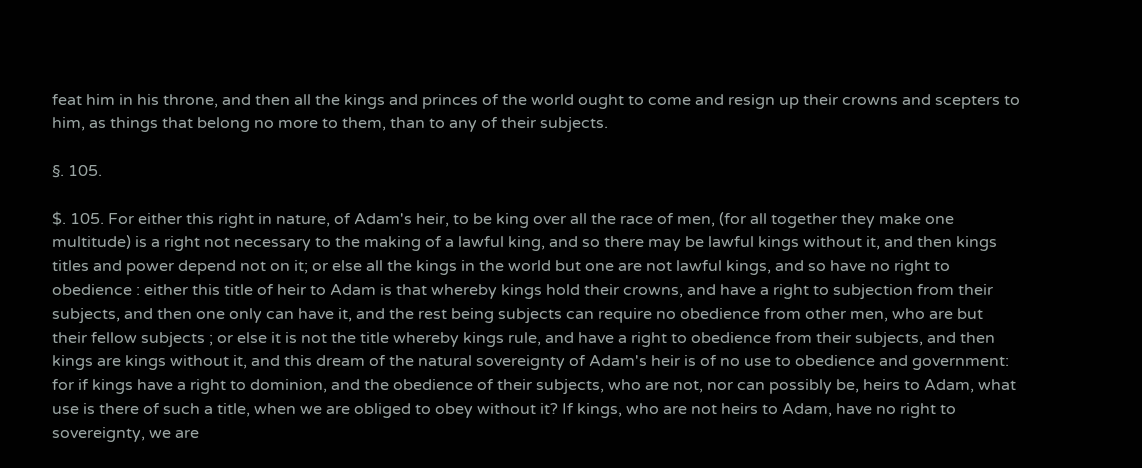feat him in his throne, and then all the kings and princes of the world ought to come and resign up their crowns and scepters to him, as things that belong no more to them, than to any of their subjects.

§. 105.

$. 105. For either this right in nature, of Adam's heir, to be king over all the race of men, (for all together they make one multitude) is a right not necessary to the making of a lawful king, and so there may be lawful kings without it, and then kings titles and power depend not on it; or else all the kings in the world but one are not lawful kings, and so have no right to obedience : either this title of heir to Adam is that whereby kings hold their crowns, and have a right to subjection from their subjects, and then one only can have it, and the rest being subjects can require no obedience from other men, who are but their fellow subjects ; or else it is not the title whereby kings rule, and have a right to obedience from their subjects, and then kings are kings without it, and this dream of the natural sovereignty of Adam's heir is of no use to obedience and government: for if kings have a right to dominion, and the obedience of their subjects, who are not, nor can possibly be, heirs to Adam, what use is there of such a title, when we are obliged to obey without it? If kings, who are not heirs to Adam, have no right to sovereignty, we are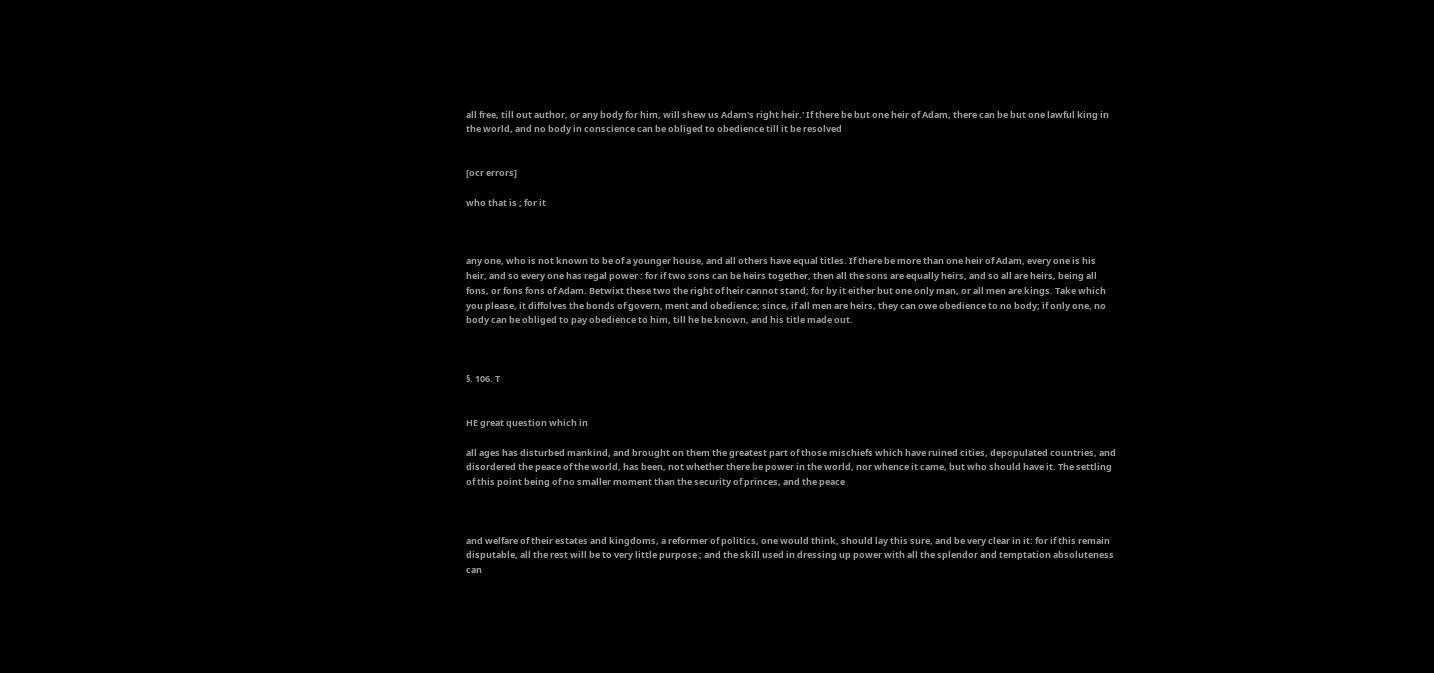all free, till out author, or any body for him, will shew us Adam's right heir.' If there be but one heir of Adam, there can be but one lawful king in the world, and no body in conscience can be obliged to obedience till it be resolved


[ocr errors]

who that is ; for it



any one, who is not known to be of a younger house, and all others have equal titles. If there be more than one heir of Adam, every one is his heir, and so every one has regal power : for if two sons can be heirs together, then all the sons are equally heirs, and so all are heirs, being all fons, or fons fons of Adam. Betwixt these two the right of heir cannot stand; for by it either but one only man, or all men are kings. Take which you please, it diffolves the bonds of govern, ment and obedience; since, if all men are heirs, they can owe obedience to no body; if only one, no body can be obliged to pay obedience to him, till he be known, and his title made out.



§. 106. T


HE great question which in

all ages has disturbed mankind, and brought on them the greatest part of those mischiefs which have ruined cities, depopulated countries, and disordered the peace of the world, has been, not whether there be power in the world, nor whence it came, but who should have it. The settling of this point being of no smaller moment than the security of princes, and the peace



and welfare of their estates and kingdoms, a reformer of politics, one would think, should lay this sure, and be very clear in it: for if this remain disputable, all the rest will be to very little purpose ; and the skill used in dressing up power with all the splendor and temptation absoluteness can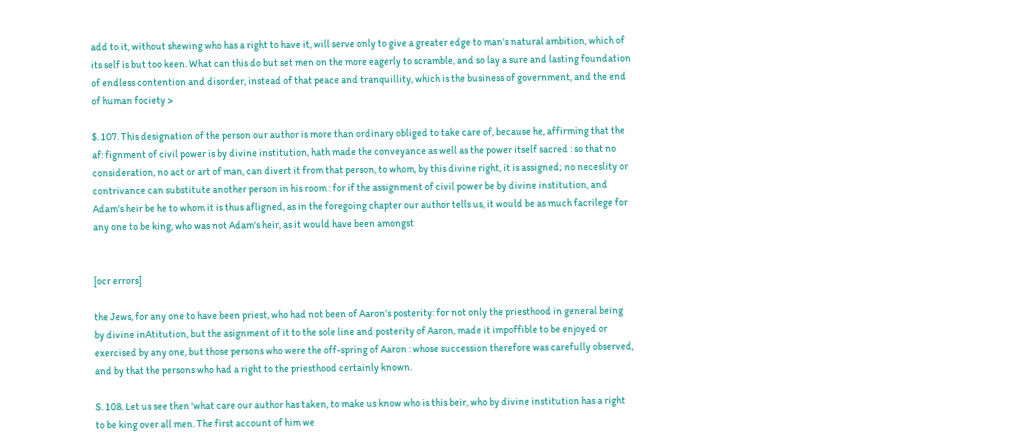add to it, without shewing who has a right to have it, will serve only to give a greater edge to man's natural ambition, which of its self is but too keen. What can this do but set men on the more eagerly to scramble, and so lay a sure and lasting foundation of endless contention and disorder, instead of that peace and tranquillity, which is the business of government, and the end of human fociety >

$. 107. This designation of the person our author is more than ordinary obliged to take care of, because he, affirming that the af: fignment of civil power is by divine institution, hath made the conveyance as well as the power itself sacred : so that no consideration, no act or art of man, can divert it from that person, to whom, by this divine right, it is assigned; no neceslity or contrivance can substitute another person in his room : for if the assignment of civil power be by divine institution, and Adam's heir be he to whom it is thus afligned, as in the foregoing chapter our author tells us, it would be as much facrilege for any one to be king, who was not Adam's heir, as it would have been amongst


[ocr errors]

the Jews, for any one to have been priest, who had not been of Aaron's posterity: for not only the priesthood in general being by divine inAtitution, but the asignment of it to the sole line and posterity of Aaron, made it impoffible to be enjoyed or exercised by any one, but those persons who were the off-spring of Aaron : whose succession therefore was carefully observed, and by that the persons who had a right to the priesthood certainly known.

S. 108. Let us see then 'what care our author has taken, to make us know who is this beir, who by divine institution has a right to be king over all men. The first account of him we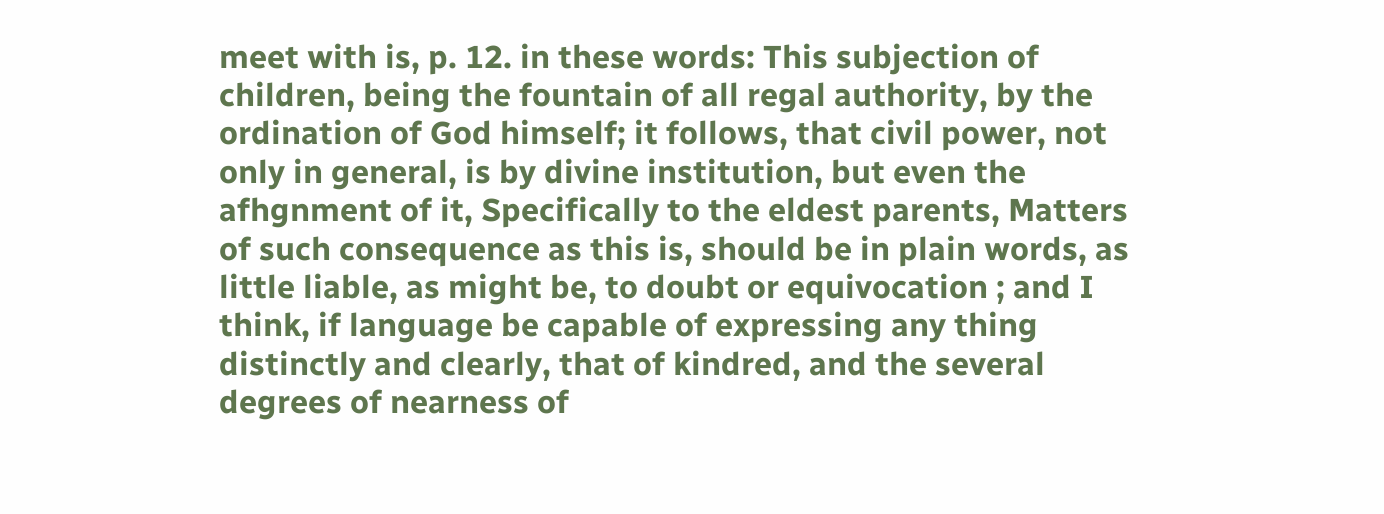meet with is, p. 12. in these words: This subjection of children, being the fountain of all regal authority, by the ordination of God himself; it follows, that civil power, not only in general, is by divine institution, but even the afhgnment of it, Specifically to the eldest parents, Matters of such consequence as this is, should be in plain words, as little liable, as might be, to doubt or equivocation ; and I think, if language be capable of expressing any thing distinctly and clearly, that of kindred, and the several degrees of nearness of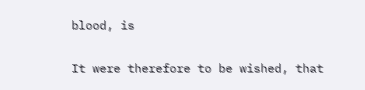blood, is

It were therefore to be wished, that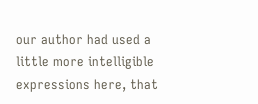our author had used a little more intelligible expressions here, that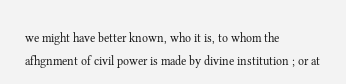we might have better known, who it is, to whom the afhgnment of civil power is made by divine institution ; or at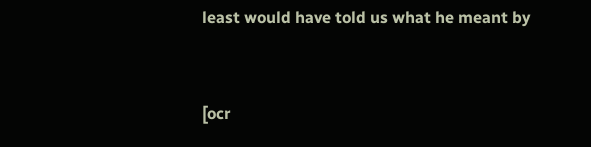least would have told us what he meant by



[ocr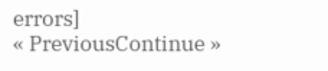errors]
« PreviousContinue »